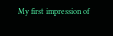My first impression of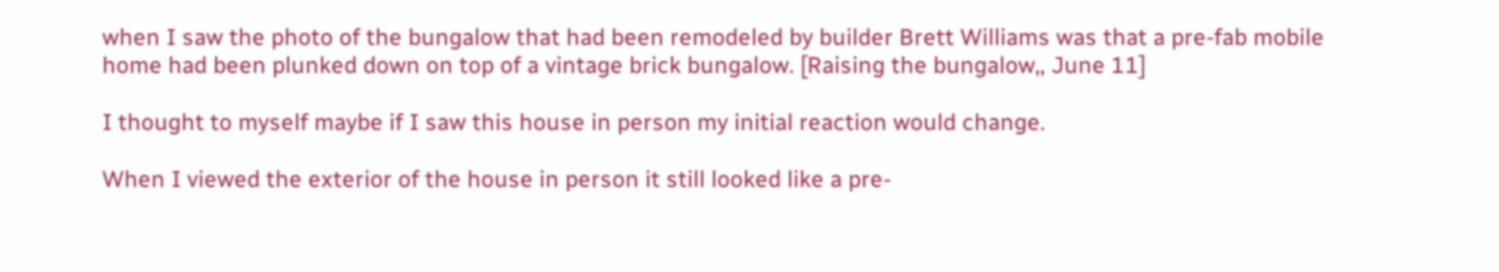when I saw the photo of the bungalow that had been remodeled by builder Brett Williams was that a pre-fab mobile home had been plunked down on top of a vintage brick bungalow. [Raising the bungalow,, June 11]

I thought to myself maybe if I saw this house in person my initial reaction would change.

When I viewed the exterior of the house in person it still looked like a pre-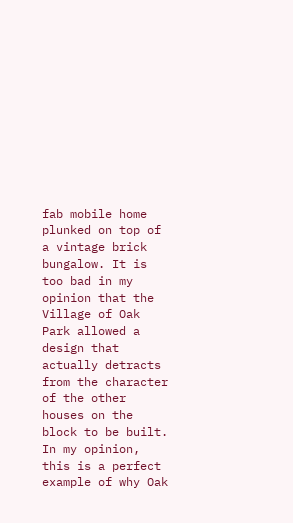fab mobile home plunked on top of a vintage brick bungalow. It is too bad in my opinion that the
Village of Oak Park allowed a design that actually detracts from the character of the other houses on the block to be built. In my opinion, this is a perfect example of why Oak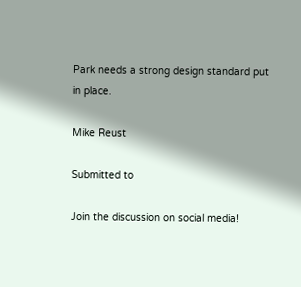Park needs a strong design standard put in place.

Mike Reust

Submitted to

Join the discussion on social media!